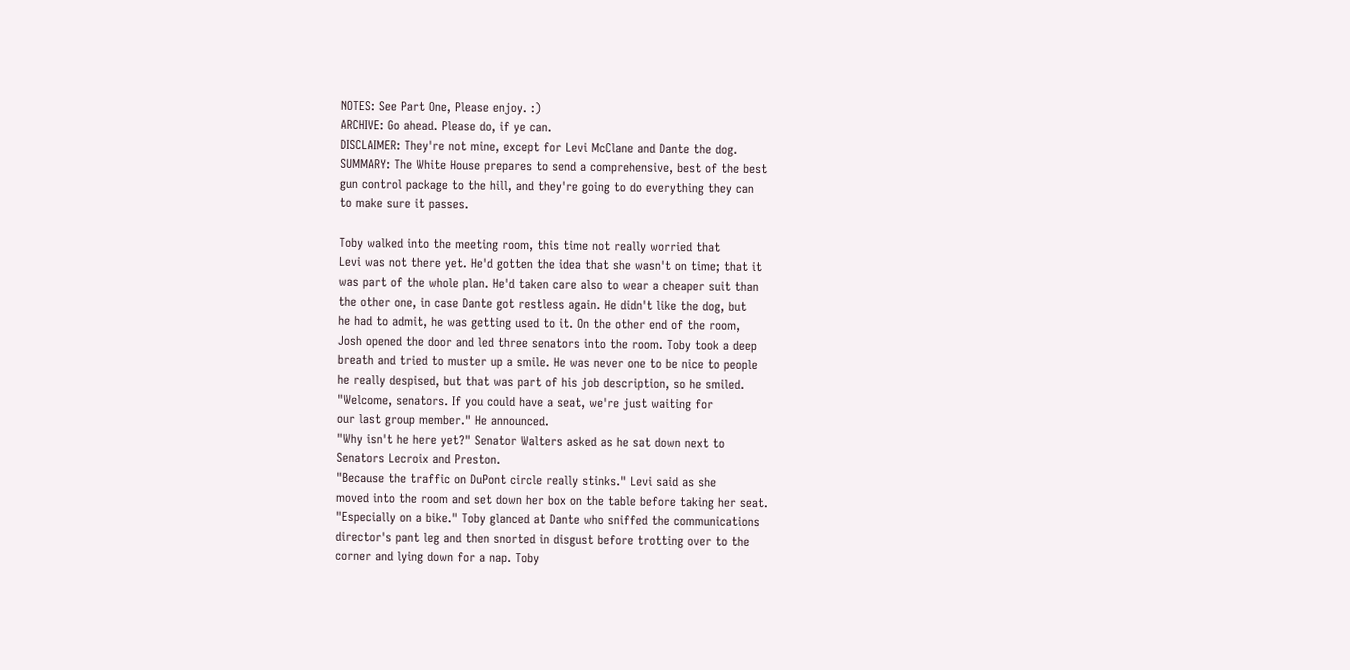NOTES: See Part One, Please enjoy. :)
ARCHIVE: Go ahead. Please do, if ye can.
DISCLAIMER: They're not mine, except for Levi McClane and Dante the dog.
SUMMARY: The White House prepares to send a comprehensive, best of the best
gun control package to the hill, and they're going to do everything they can
to make sure it passes.

Toby walked into the meeting room, this time not really worried that
Levi was not there yet. He'd gotten the idea that she wasn't on time; that it
was part of the whole plan. He'd taken care also to wear a cheaper suit than
the other one, in case Dante got restless again. He didn't like the dog, but
he had to admit, he was getting used to it. On the other end of the room,
Josh opened the door and led three senators into the room. Toby took a deep
breath and tried to muster up a smile. He was never one to be nice to people
he really despised, but that was part of his job description, so he smiled.
"Welcome, senators. If you could have a seat, we're just waiting for
our last group member." He announced.
"Why isn't he here yet?" Senator Walters asked as he sat down next to
Senators Lecroix and Preston.
"Because the traffic on DuPont circle really stinks." Levi said as she
moved into the room and set down her box on the table before taking her seat.
"Especially on a bike." Toby glanced at Dante who sniffed the communications
director's pant leg and then snorted in disgust before trotting over to the
corner and lying down for a nap. Toby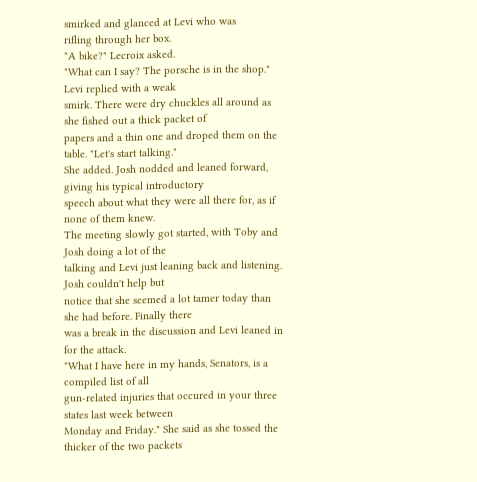smirked and glanced at Levi who was
rifling through her box.
"A bike?" Lecroix asked.
"What can I say? The porsche is in the shop." Levi replied with a weak
smirk. There were dry chuckles all around as she fished out a thick packet of
papers and a thin one and droped them on the table. "Let's start talking."
She added. Josh nodded and leaned forward, giving his typical introductory
speech about what they were all there for, as if none of them knew.
The meeting slowly got started, with Toby and Josh doing a lot of the
talking and Levi just leaning back and listening. Josh couldn't help but
notice that she seemed a lot tamer today than she had before. Finally there
was a break in the discussion and Levi leaned in for the attack.
"What I have here in my hands, Senators, is a compiled list of all
gun-related injuries that occured in your three states last week between
Monday and Friday." She said as she tossed the thicker of the two packets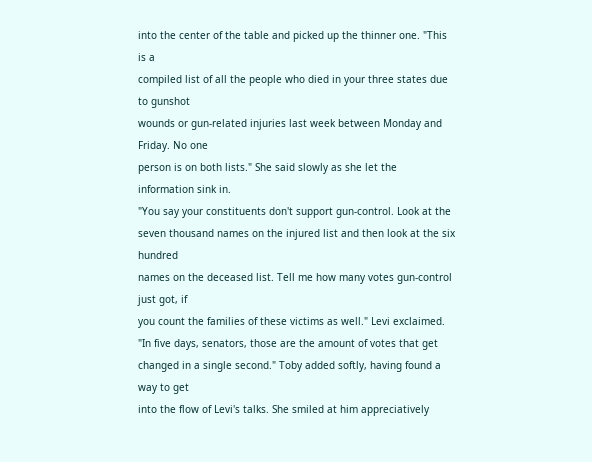into the center of the table and picked up the thinner one. "This is a
compiled list of all the people who died in your three states due to gunshot
wounds or gun-related injuries last week between Monday and Friday. No one
person is on both lists." She said slowly as she let the information sink in.
"You say your constituents don't support gun-control. Look at the
seven thousand names on the injured list and then look at the six hundred
names on the deceased list. Tell me how many votes gun-control just got, if
you count the families of these victims as well." Levi exclaimed.
"In five days, senators, those are the amount of votes that get
changed in a single second." Toby added softly, having found a way to get
into the flow of Levi's talks. She smiled at him appreciatively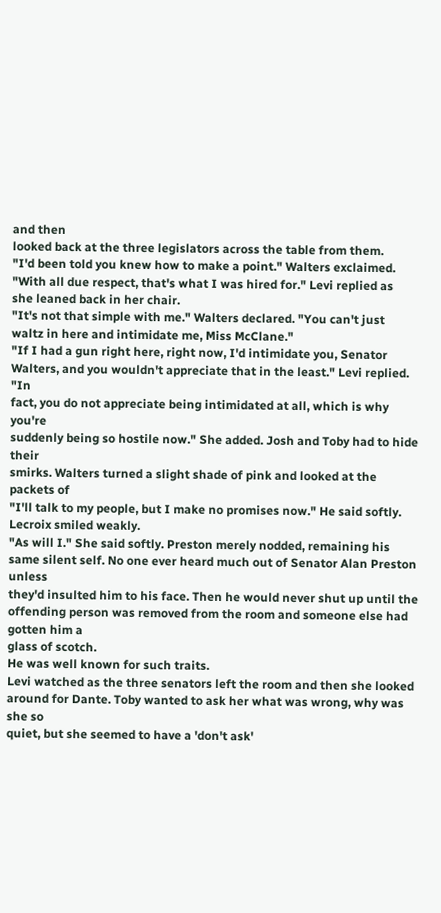and then
looked back at the three legislators across the table from them.
"I'd been told you knew how to make a point." Walters exclaimed.
"With all due respect, that's what I was hired for." Levi replied as
she leaned back in her chair.
"It's not that simple with me." Walters declared. "You can't just
waltz in here and intimidate me, Miss McClane."
"If I had a gun right here, right now, I'd intimidate you, Senator
Walters, and you wouldn't appreciate that in the least." Levi replied. "In
fact, you do not appreciate being intimidated at all, which is why you're
suddenly being so hostile now." She added. Josh and Toby had to hide their
smirks. Walters turned a slight shade of pink and looked at the packets of
"I'll talk to my people, but I make no promises now." He said softly.
Lecroix smiled weakly.
"As will I." She said softly. Preston merely nodded, remaining his
same silent self. No one ever heard much out of Senator Alan Preston unless
they'd insulted him to his face. Then he would never shut up until the
offending person was removed from the room and someone else had gotten him a
glass of scotch.
He was well known for such traits.
Levi watched as the three senators left the room and then she looked
around for Dante. Toby wanted to ask her what was wrong, why was she so
quiet, but she seemed to have a 'don't ask'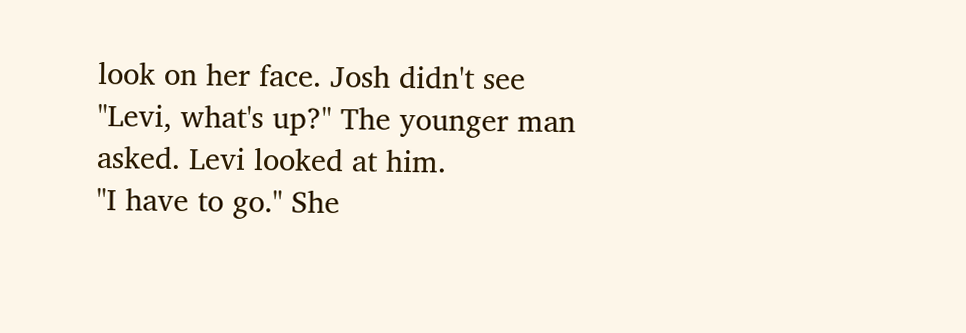look on her face. Josh didn't see
"Levi, what's up?" The younger man asked. Levi looked at him.
"I have to go." She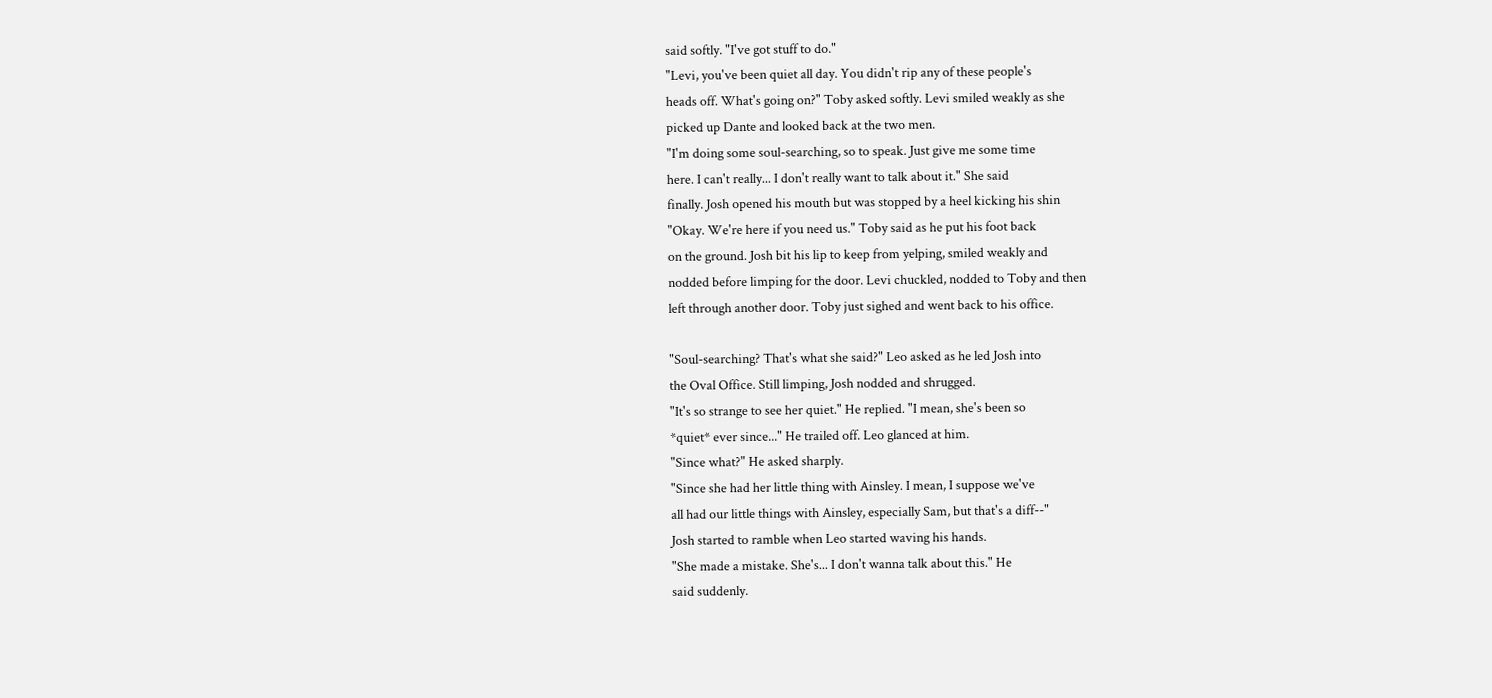said softly. "I've got stuff to do."
"Levi, you've been quiet all day. You didn't rip any of these people's
heads off. What's going on?" Toby asked softly. Levi smiled weakly as she
picked up Dante and looked back at the two men.
"I'm doing some soul-searching, so to speak. Just give me some time
here. I can't really... I don't really want to talk about it." She said
finally. Josh opened his mouth but was stopped by a heel kicking his shin
"Okay. We're here if you need us." Toby said as he put his foot back
on the ground. Josh bit his lip to keep from yelping, smiled weakly and
nodded before limping for the door. Levi chuckled, nodded to Toby and then
left through another door. Toby just sighed and went back to his office.

"Soul-searching? That's what she said?" Leo asked as he led Josh into
the Oval Office. Still limping, Josh nodded and shrugged.
"It's so strange to see her quiet." He replied. "I mean, she's been so
*quiet* ever since..." He trailed off. Leo glanced at him.
"Since what?" He asked sharply.
"Since she had her little thing with Ainsley. I mean, I suppose we've
all had our little things with Ainsley, especially Sam, but that's a diff--"
Josh started to ramble when Leo started waving his hands.
"She made a mistake. She's... I don't wanna talk about this." He
said suddenly.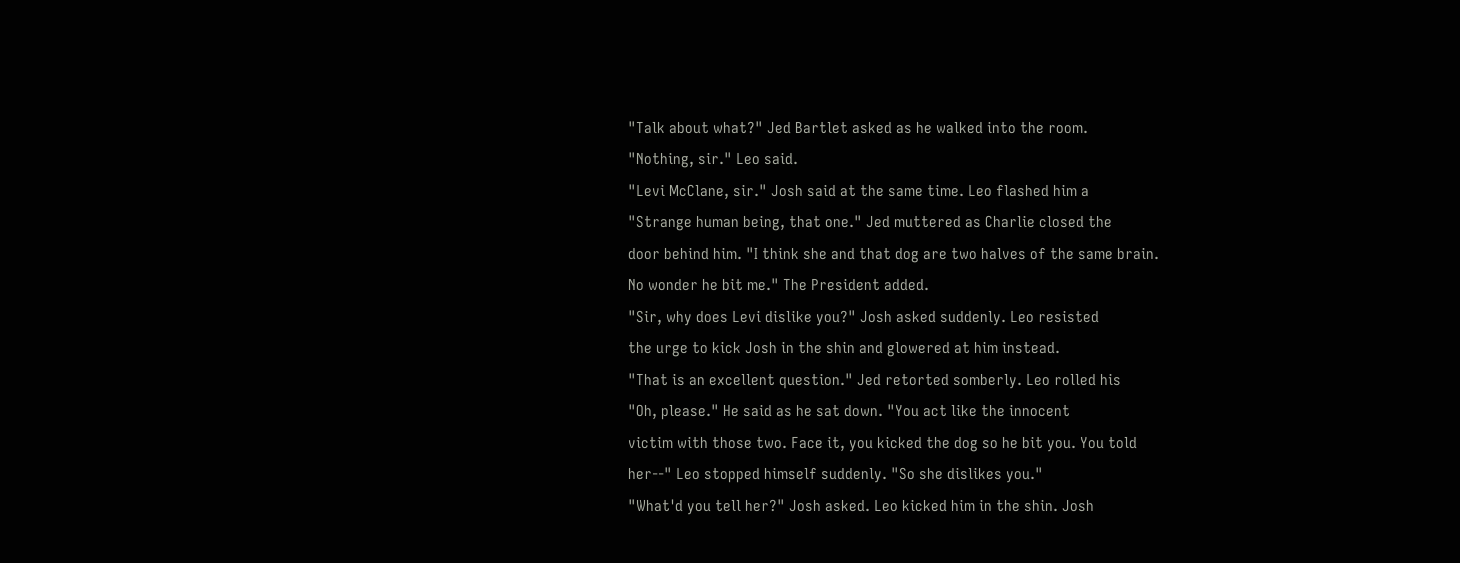"Talk about what?" Jed Bartlet asked as he walked into the room.
"Nothing, sir." Leo said.
"Levi McClane, sir." Josh said at the same time. Leo flashed him a
"Strange human being, that one." Jed muttered as Charlie closed the
door behind him. "I think she and that dog are two halves of the same brain.
No wonder he bit me." The President added.
"Sir, why does Levi dislike you?" Josh asked suddenly. Leo resisted
the urge to kick Josh in the shin and glowered at him instead.
"That is an excellent question." Jed retorted somberly. Leo rolled his
"Oh, please." He said as he sat down. "You act like the innocent
victim with those two. Face it, you kicked the dog so he bit you. You told
her--" Leo stopped himself suddenly. "So she dislikes you."
"What'd you tell her?" Josh asked. Leo kicked him in the shin. Josh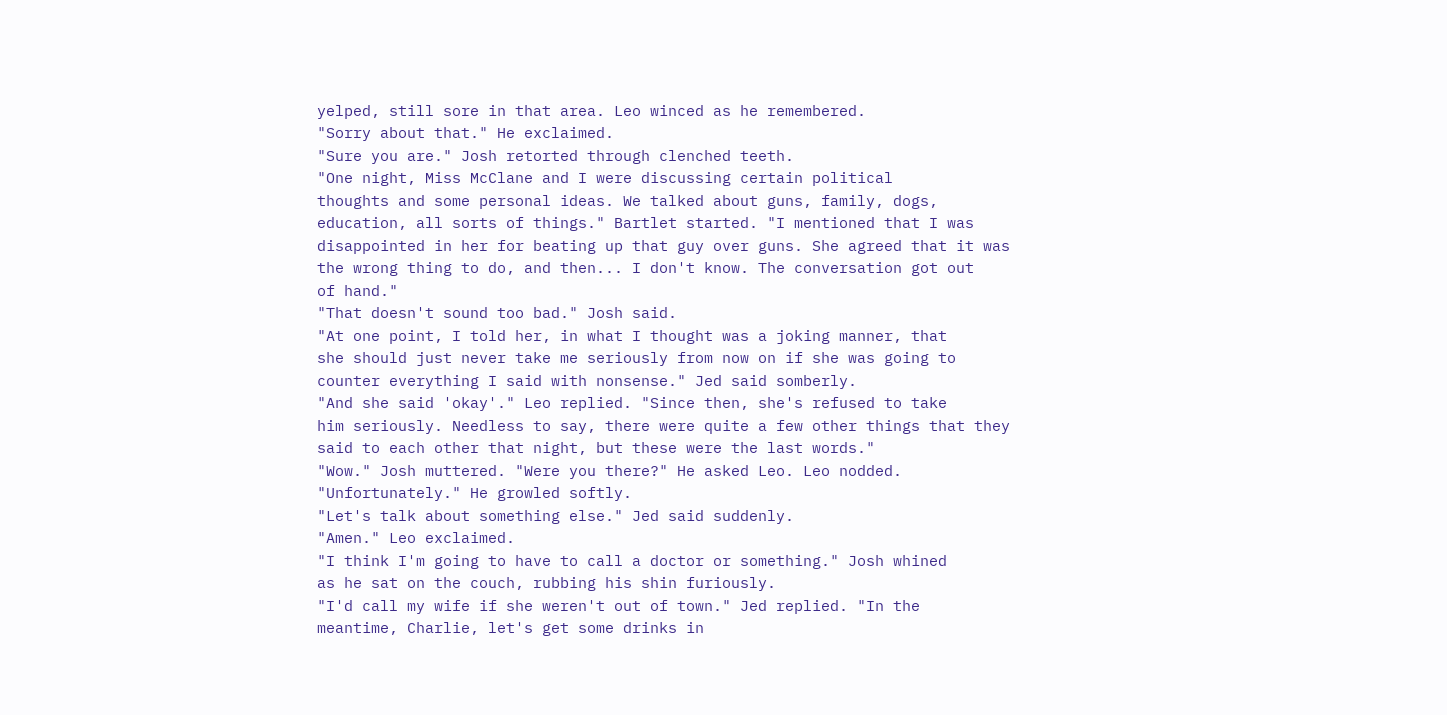yelped, still sore in that area. Leo winced as he remembered.
"Sorry about that." He exclaimed.
"Sure you are." Josh retorted through clenched teeth.
"One night, Miss McClane and I were discussing certain political
thoughts and some personal ideas. We talked about guns, family, dogs,
education, all sorts of things." Bartlet started. "I mentioned that I was
disappointed in her for beating up that guy over guns. She agreed that it was
the wrong thing to do, and then... I don't know. The conversation got out
of hand."
"That doesn't sound too bad." Josh said.
"At one point, I told her, in what I thought was a joking manner, that
she should just never take me seriously from now on if she was going to
counter everything I said with nonsense." Jed said somberly.
"And she said 'okay'." Leo replied. "Since then, she's refused to take
him seriously. Needless to say, there were quite a few other things that they
said to each other that night, but these were the last words."
"Wow." Josh muttered. "Were you there?" He asked Leo. Leo nodded.
"Unfortunately." He growled softly.
"Let's talk about something else." Jed said suddenly.
"Amen." Leo exclaimed.
"I think I'm going to have to call a doctor or something." Josh whined
as he sat on the couch, rubbing his shin furiously.
"I'd call my wife if she weren't out of town." Jed replied. "In the
meantime, Charlie, let's get some drinks in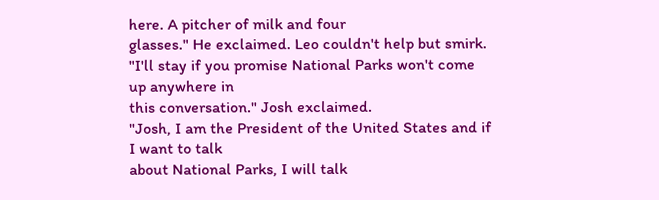here. A pitcher of milk and four
glasses." He exclaimed. Leo couldn't help but smirk.
"I'll stay if you promise National Parks won't come up anywhere in
this conversation." Josh exclaimed.
"Josh, I am the President of the United States and if I want to talk
about National Parks, I will talk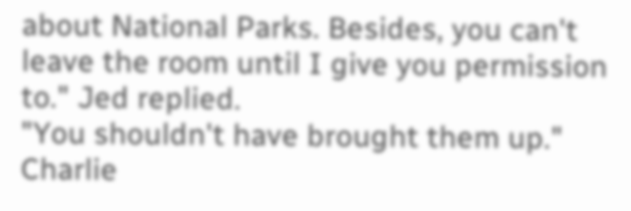about National Parks. Besides, you can't
leave the room until I give you permission to." Jed replied.
"You shouldn't have brought them up." Charlie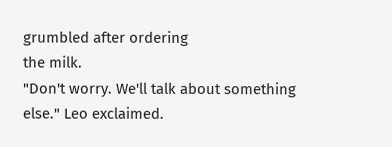grumbled after ordering
the milk.
"Don't worry. We'll talk about something else." Leo exclaimed.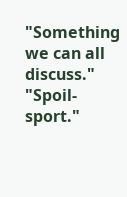"Something we can all discuss."
"Spoil-sport."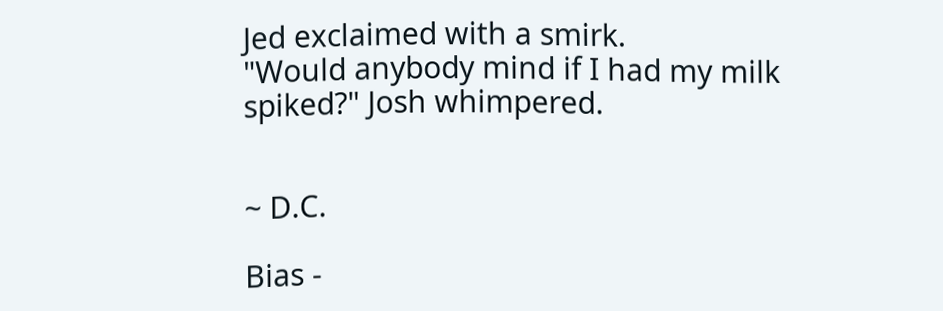Jed exclaimed with a smirk.
"Would anybody mind if I had my milk spiked?" Josh whimpered.


~ D.C.

Bias -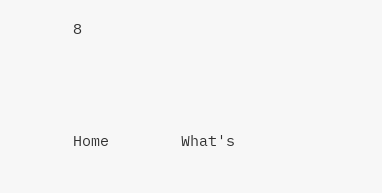8




Home        What's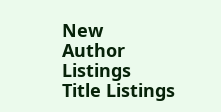New        Author Listings        Title Listings